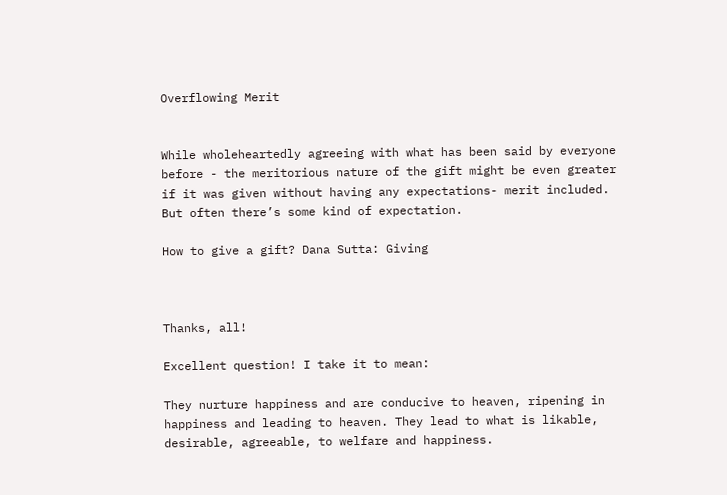Overflowing Merit


While wholeheartedly agreeing with what has been said by everyone before - the meritorious nature of the gift might be even greater if it was given without having any expectations- merit included. But often there’s some kind of expectation.

How to give a gift? Dana Sutta: Giving



Thanks, all!

Excellent question! I take it to mean:

They nurture happiness and are conducive to heaven, ripening in happiness and leading to heaven. They lead to what is likable, desirable, agreeable, to welfare and happiness.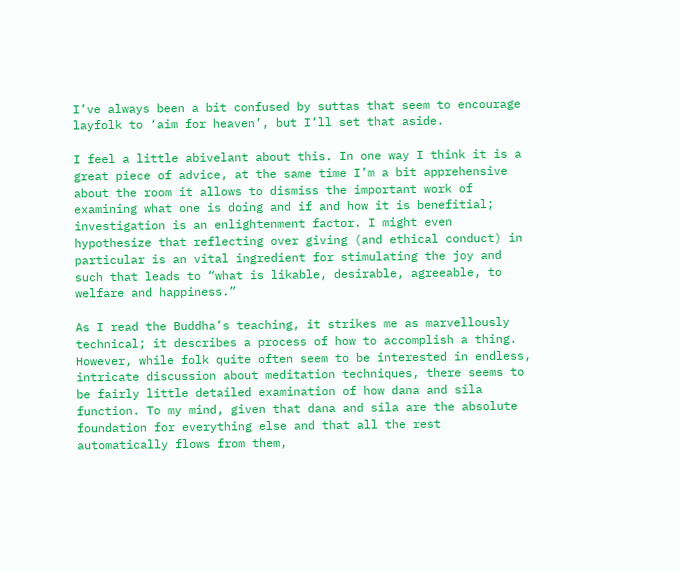I’ve always been a bit confused by suttas that seem to encourage layfolk to ‘aim for heaven’, but I’ll set that aside.

I feel a little abivelant about this. In one way I think it is a great piece of advice, at the same time I’m a bit apprehensive about the room it allows to dismiss the important work of examining what one is doing and if and how it is benefitial; investigation is an enlightenment factor. I might even hypothesize that reflecting over giving (and ethical conduct) in particular is an vital ingredient for stimulating the joy and such that leads to “what is likable, desirable, agreeable, to welfare and happiness.”

As I read the Buddha’s teaching, it strikes me as marvellously technical; it describes a process of how to accomplish a thing. However, while folk quite often seem to be interested in endless, intricate discussion about meditation techniques, there seems to be fairly little detailed examination of how dana and sila function. To my mind, given that dana and sila are the absolute foundation for everything else and that all the rest automatically flows from them,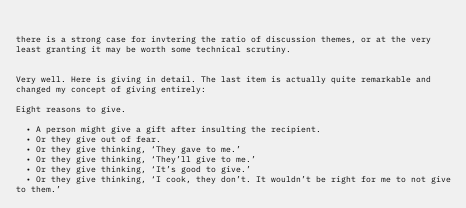there is a strong case for invtering the ratio of discussion themes, or at the very least granting it may be worth some technical scrutiny.


Very well. Here is giving in detail. The last item is actually quite remarkable and changed my concept of giving entirely:

Eight reasons to give.

  • A person might give a gift after insulting the recipient.
  • Or they give out of fear.
  • Or they give thinking, ‘They gave to me.’
  • Or they give thinking, ‘They’ll give to me.’
  • Or they give thinking, ‘It’s good to give.’
  • Or they give thinking, ‘I cook, they don’t. It wouldn’t be right for me to not give to them.’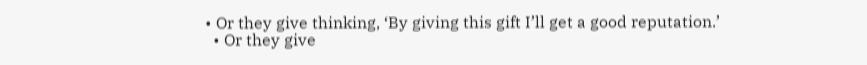• Or they give thinking, ‘By giving this gift I’ll get a good reputation.’
  • Or they give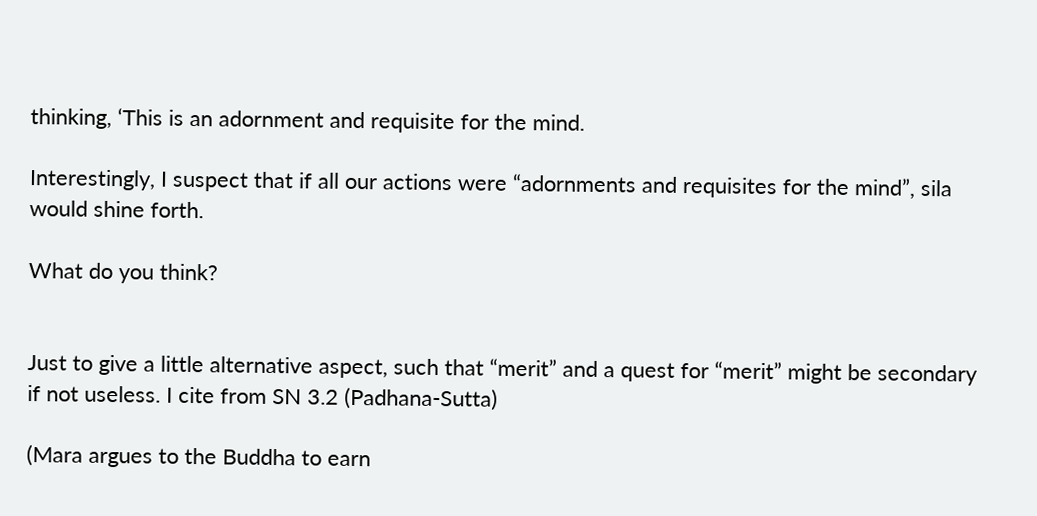thinking, ‘This is an adornment and requisite for the mind.

Interestingly, I suspect that if all our actions were “adornments and requisites for the mind”, sila would shine forth.

What do you think?


Just to give a little alternative aspect, such that “merit” and a quest for “merit” might be secondary if not useless. I cite from SN 3.2 (Padhana-Sutta)

(Mara argues to the Buddha to earn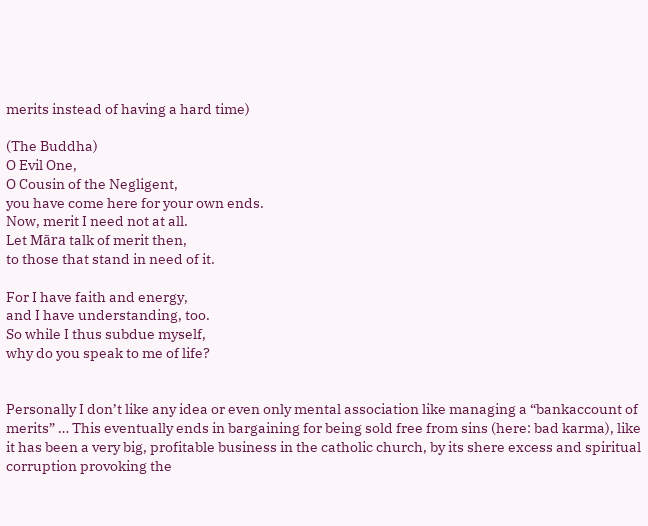merits instead of having a hard time)

(The Buddha)
O Evil One,
O Cousin of the Negligent,
you have come here for your own ends.
Now, merit I need not at all.
Let Māra talk of merit then,
to those that stand in need of it.

For I have faith and energy,
and I have understanding, too.
So while I thus subdue myself,
why do you speak to me of life?


Personally I don’t like any idea or even only mental association like managing a “bankaccount of merits” … This eventually ends in bargaining for being sold free from sins (here: bad karma), like it has been a very big, profitable business in the catholic church, by its shere excess and spiritual corruption provoking the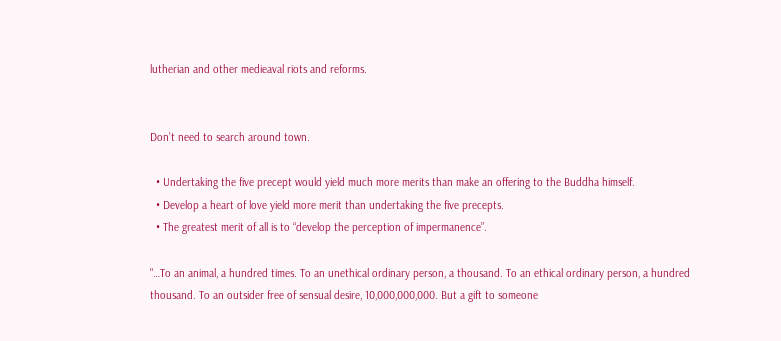lutherian and other medieaval riots and reforms.


Don’t need to search around town.

  • Undertaking the five precept would yield much more merits than make an offering to the Buddha himself.
  • Develop a heart of love yield more merit than undertaking the five precepts.
  • The greatest merit of all is to “develop the perception of impermanence”.

"…To an animal, a hundred times. To an unethical ordinary person, a thousand. To an ethical ordinary person, a hundred thousand. To an outsider free of sensual desire, 10,000,000,000. But a gift to someone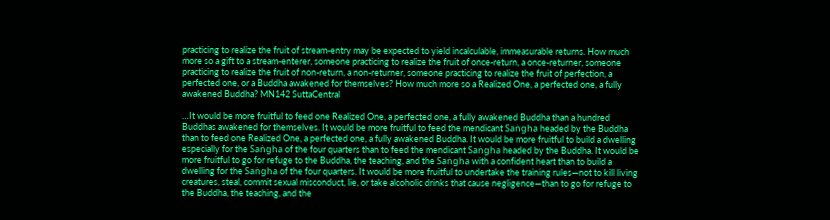practicing to realize the fruit of stream-entry may be expected to yield incalculable, immeasurable returns. How much more so a gift to a stream-enterer, someone practicing to realize the fruit of once-return, a once-returner, someone practicing to realize the fruit of non-return, a non-returner, someone practicing to realize the fruit of perfection, a perfected one, or a Buddha awakened for themselves? How much more so a Realized One, a perfected one, a fully awakened Buddha? MN142 SuttaCentral

…It would be more fruitful to feed one Realized One, a perfected one, a fully awakened Buddha than a hundred Buddhas awakened for themselves. It would be more fruitful to feed the mendicant Saṅgha headed by the Buddha than to feed one Realized One, a perfected one, a fully awakened Buddha. It would be more fruitful to build a dwelling especially for the Saṅgha of the four quarters than to feed the mendicant Saṅgha headed by the Buddha. It would be more fruitful to go for refuge to the Buddha, the teaching, and the Saṅgha with a confident heart than to build a dwelling for the Saṅgha of the four quarters. It would be more fruitful to undertake the training rules—not to kill living creatures, steal, commit sexual misconduct, lie, or take alcoholic drinks that cause negligence—than to go for refuge to the Buddha, the teaching, and the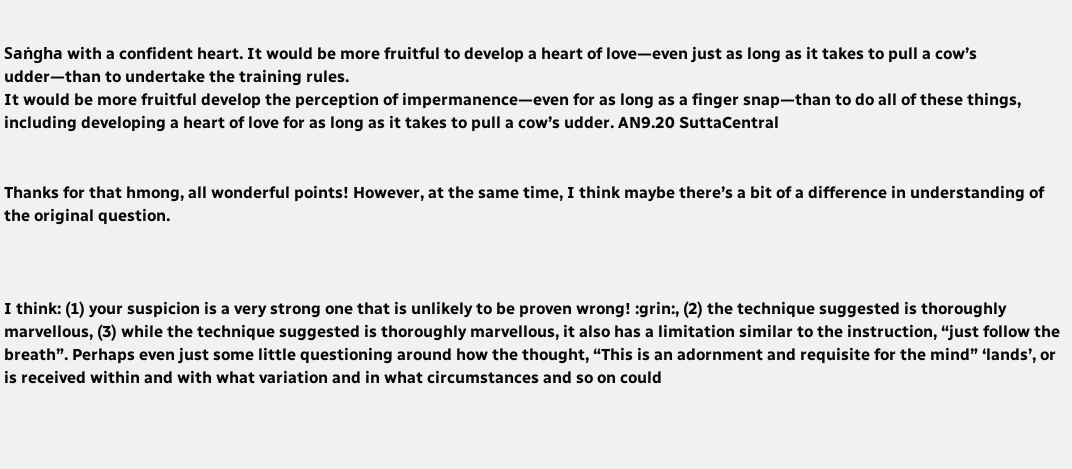Saṅgha with a confident heart. It would be more fruitful to develop a heart of love—even just as long as it takes to pull a cow’s udder—than to undertake the training rules.
It would be more fruitful develop the perception of impermanence—even for as long as a finger snap—than to do all of these things, including developing a heart of love for as long as it takes to pull a cow’s udder. AN9.20 SuttaCentral


Thanks for that hmong, all wonderful points! However, at the same time, I think maybe there’s a bit of a difference in understanding of the original question.



I think: (1) your suspicion is a very strong one that is unlikely to be proven wrong! :grin:, (2) the technique suggested is thoroughly marvellous, (3) while the technique suggested is thoroughly marvellous, it also has a limitation similar to the instruction, “just follow the breath”. Perhaps even just some little questioning around how the thought, “This is an adornment and requisite for the mind” ‘lands’, or is received within and with what variation and in what circumstances and so on could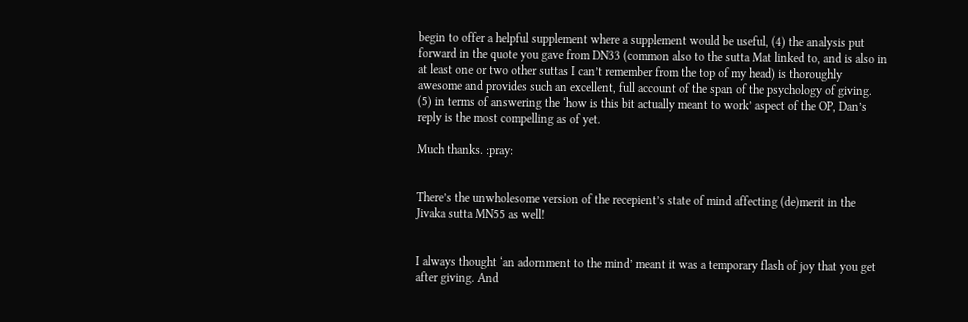begin to offer a helpful supplement where a supplement would be useful, (4) the analysis put forward in the quote you gave from DN33 (common also to the sutta Mat linked to, and is also in at least one or two other suttas I can’t remember from the top of my head) is thoroughly awesome and provides such an excellent, full account of the span of the psychology of giving. (5) in terms of answering the ‘how is this bit actually meant to work’ aspect of the OP, Dan’s reply is the most compelling as of yet.

Much thanks. :pray:


There’s the unwholesome version of the recepient’s state of mind affecting (de)merit in the Jivaka sutta MN55 as well!


I always thought ‘an adornment to the mind’ meant it was a temporary flash of joy that you get after giving. And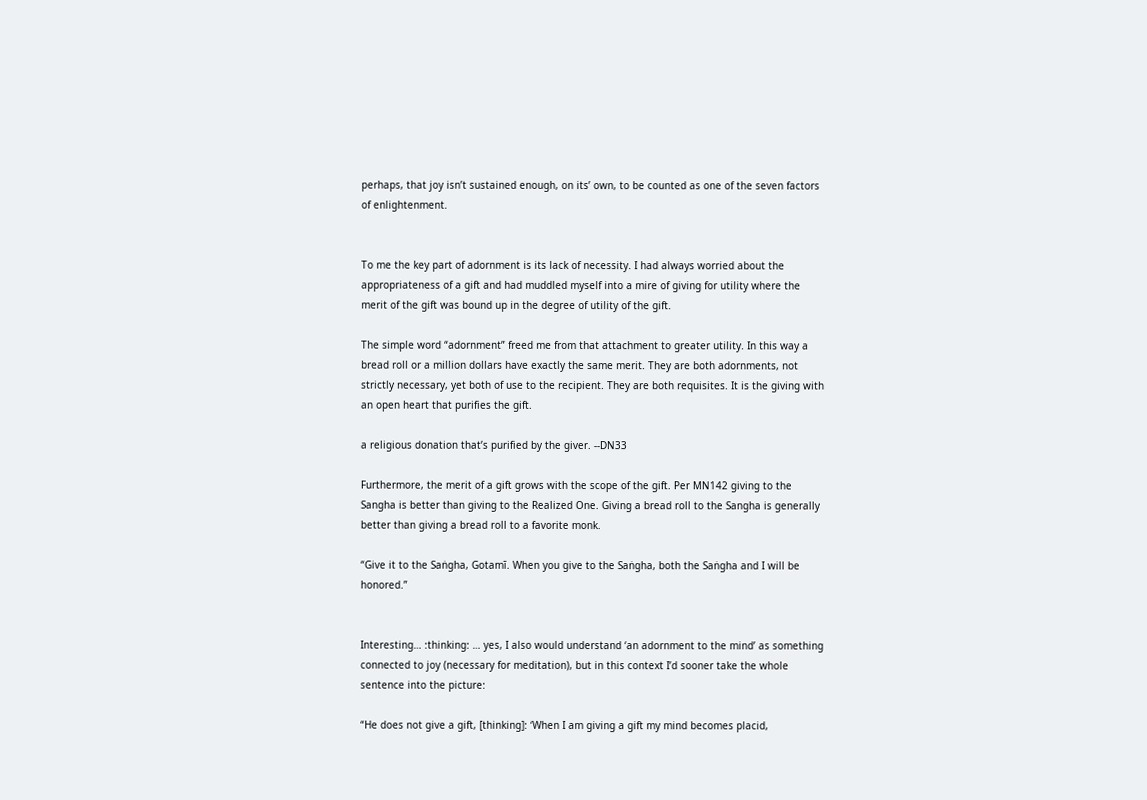perhaps, that joy isn’t sustained enough, on its’ own, to be counted as one of the seven factors of enlightenment.


To me the key part of adornment is its lack of necessity. I had always worried about the appropriateness of a gift and had muddled myself into a mire of giving for utility where the merit of the gift was bound up in the degree of utility of the gift.

The simple word “adornment” freed me from that attachment to greater utility. In this way a bread roll or a million dollars have exactly the same merit. They are both adornments, not strictly necessary, yet both of use to the recipient. They are both requisites. It is the giving with an open heart that purifies the gift.

a religious donation that’s purified by the giver. --DN33

Furthermore, the merit of a gift grows with the scope of the gift. Per MN142 giving to the Sangha is better than giving to the Realized One. Giving a bread roll to the Sangha is generally better than giving a bread roll to a favorite monk.

“Give it to the Saṅgha, Gotamī. When you give to the Saṅgha, both the Saṅgha and I will be honored.”


Interesting… :thinking: … yes, I also would understand ‘an adornment to the mind’ as something connected to joy (necessary for meditation), but in this context I’d sooner take the whole sentence into the picture:

“He does not give a gift, [thinking]: ‘When I am giving a gift my mind becomes placid,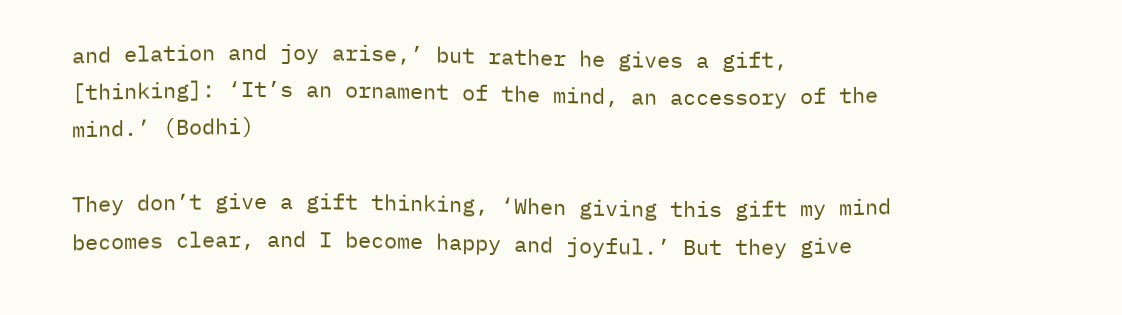and elation and joy arise,’ but rather he gives a gift, [thinking]: ‘It’s an ornament of the mind, an accessory of the mind.’ (Bodhi)

They don’t give a gift thinking, ‘When giving this gift my mind becomes clear, and I become happy and joyful.’ But they give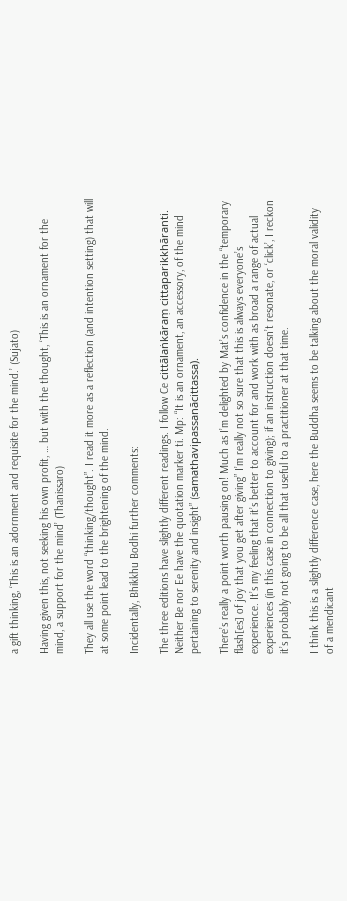a gift thinking, ‘This is an adornment and requisite for the mind.’ (Sujato)

Having given this, not seeking his own profit, … but with the thought, ‘This is an ornament for the mind, a support for the mind’ (Thanissaro)

They all use the word “thinking/thought”. I read it more as a reflection (and intention setting) that will at some point lead to the brightening of the mind.

Incidentally, Bhikkhu Bodhi further comments:

The three editions have slightly different readings. I follow Ce cittālaṅkāraṃ cittaparikkhāranti. Neither Be nor Ee have the quotation marker ti. Mp: “It is an ornament, an accessory, of the mind pertaining to serenity and insight” (samathavipassanācittassa).

There’s really a point worth pausing on! Much as I’m delighted by Mat’s confidence in the “temporary flash[es] of joy that you get after giving” I’m really not so sure that this is always everyone’s experience. It’s my feeling that it’s better to account for and work with as broad a range of actual experiences (in this case in connection to giving); if an instruction doesn’t resonate, or ‘click’, I reckon it’s probably not going to be all that useful to a practitioner at that time.

I think this is a slightly difference case, here the Buddha seems to be talking about the moral validity of a mendicant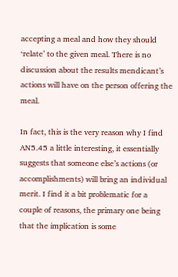accepting a meal and how they should ‘relate’ to the given meal. There is no discussion about the results mendicant’s actions will have on the person offering the meal.

In fact, this is the very reason why I find AN5.45 a little interesting, it essentially suggests that someone else’s actions (or accomplishments) will bring an individual merit. I find it a bit problematic for a couple of reasons, the primary one being that the implication is some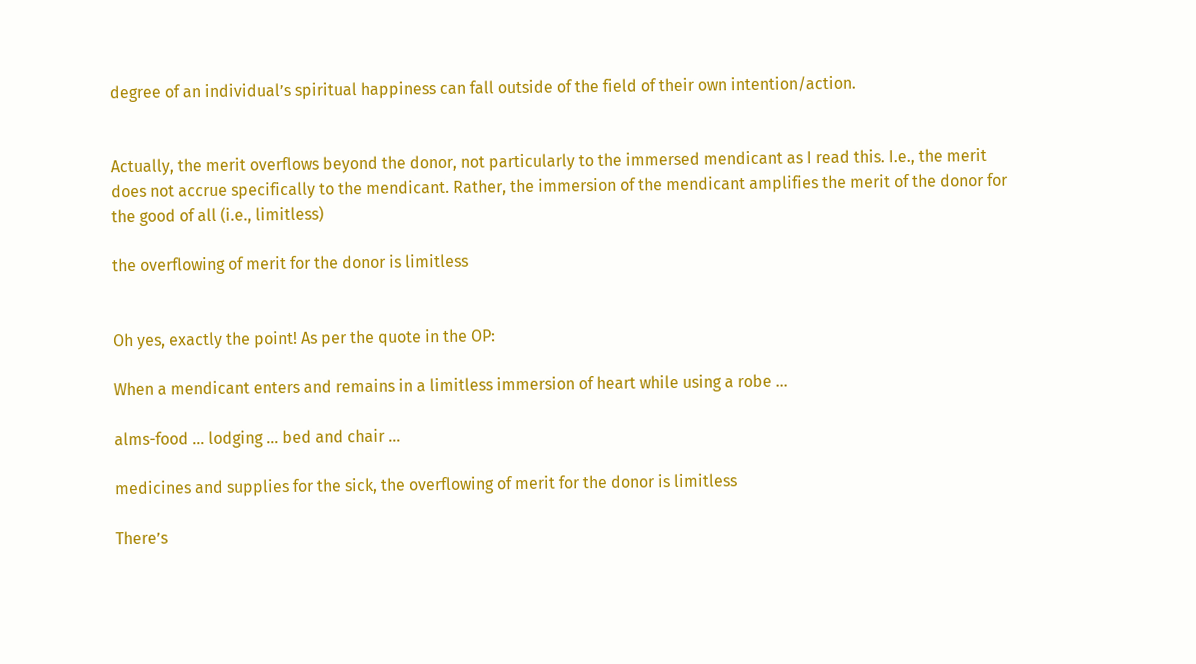degree of an individual’s spiritual happiness can fall outside of the field of their own intention/action.


Actually, the merit overflows beyond the donor, not particularly to the immersed mendicant as I read this. I.e., the merit does not accrue specifically to the mendicant. Rather, the immersion of the mendicant amplifies the merit of the donor for the good of all (i.e., limitless)

the overflowing of merit for the donor is limitless


Oh yes, exactly the point! As per the quote in the OP:

When a mendicant enters and remains in a limitless immersion of heart while using a robe …

alms-food … lodging … bed and chair …

medicines and supplies for the sick, the overflowing of merit for the donor is limitless

There’s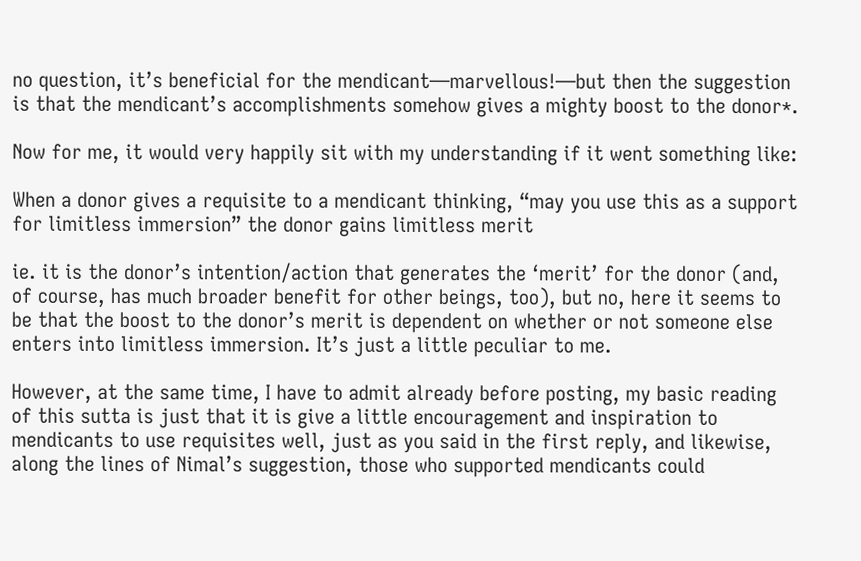no question, it’s beneficial for the mendicant—marvellous!—but then the suggestion is that the mendicant’s accomplishments somehow gives a mighty boost to the donor*.

Now for me, it would very happily sit with my understanding if it went something like:

When a donor gives a requisite to a mendicant thinking, “may you use this as a support for limitless immersion” the donor gains limitless merit

ie. it is the donor’s intention/action that generates the ‘merit’ for the donor (and, of course, has much broader benefit for other beings, too), but no, here it seems to be that the boost to the donor’s merit is dependent on whether or not someone else enters into limitless immersion. It’s just a little peculiar to me.

However, at the same time, I have to admit already before posting, my basic reading of this sutta is just that it is give a little encouragement and inspiration to mendicants to use requisites well, just as you said in the first reply, and likewise, along the lines of Nimal’s suggestion, those who supported mendicants could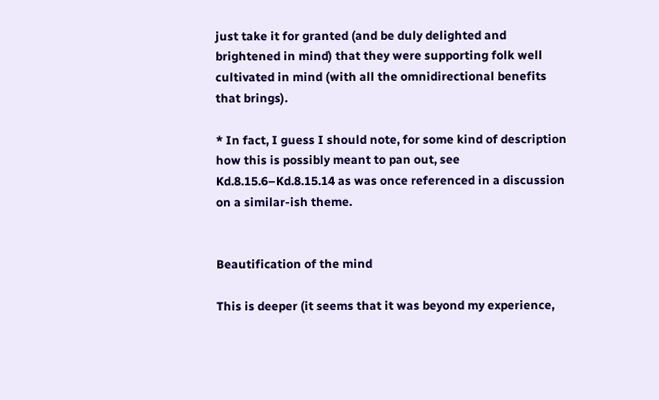just take it for granted (and be duly delighted and brightened in mind) that they were supporting folk well cultivated in mind (with all the omnidirectional benefits that brings).

* In fact, I guess I should note, for some kind of description how this is possibly meant to pan out, see Kd.8.15.6–Kd.8.15.14 as was once referenced in a discussion on a similar-ish theme.


Beautification of the mind

This is deeper (it seems that it was beyond my experience,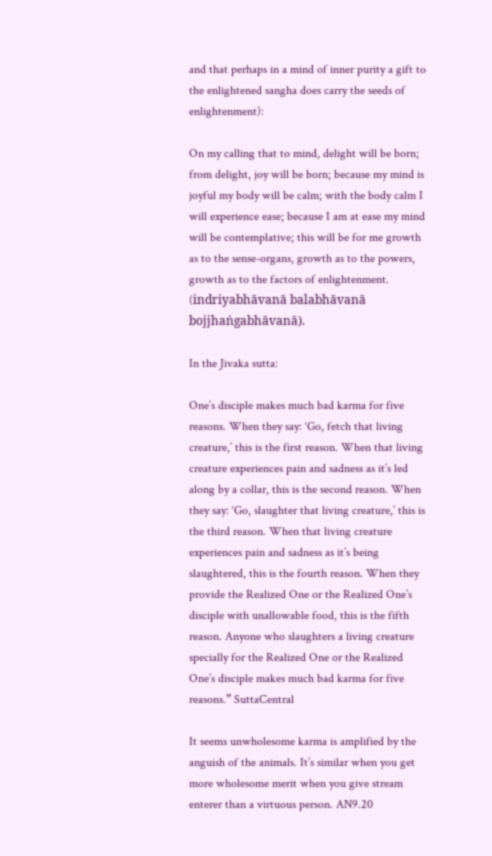and that perhaps in a mind of inner purity a gift to the enlightened sangha does carry the seeds of enlightenment):

On my calling that to mind, delight will be born; from delight, joy will be born; because my mind is joyful my body will be calm; with the body calm I will experience ease; because I am at ease my mind will be contemplative; this will be for me growth as to the sense-organs, growth as to the powers, growth as to the factors of enlightenment. (indriyabhāvanā balabhāvanā bojjhaṅgabhāvanā).

In the Jivaka sutta:

One’s disciple makes much bad karma for five reasons. When they say: ‘Go, fetch that living creature,’ this is the first reason. When that living creature experiences pain and sadness as it’s led along by a collar, this is the second reason. When they say: ‘Go, slaughter that living creature,’ this is the third reason. When that living creature experiences pain and sadness as it’s being slaughtered, this is the fourth reason. When they provide the Realized One or the Realized One’s disciple with unallowable food, this is the fifth reason. Anyone who slaughters a living creature specially for the Realized One or the Realized One’s disciple makes much bad karma for five reasons.” SuttaCentral

It seems unwholesome karma is amplified by the anguish of the animals. It’s similar when you get more wholesome merit when you give stream enterer than a virtuous person. AN9.20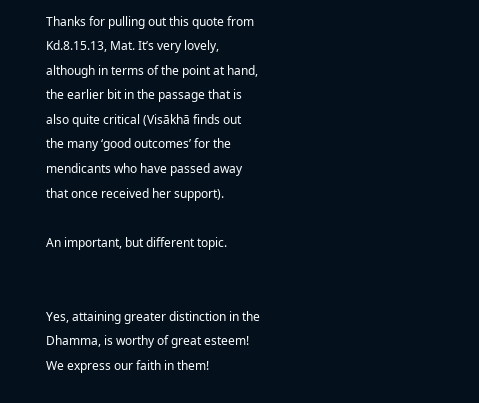Thanks for pulling out this quote from Kd.8.15.13, Mat. It’s very lovely, although in terms of the point at hand, the earlier bit in the passage that is also quite critical (Visākhā finds out the many ‘good outcomes’ for the mendicants who have passed away that once received her support).

An important, but different topic.


Yes, attaining greater distinction in the Dhamma, is worthy of great esteem! We express our faith in them!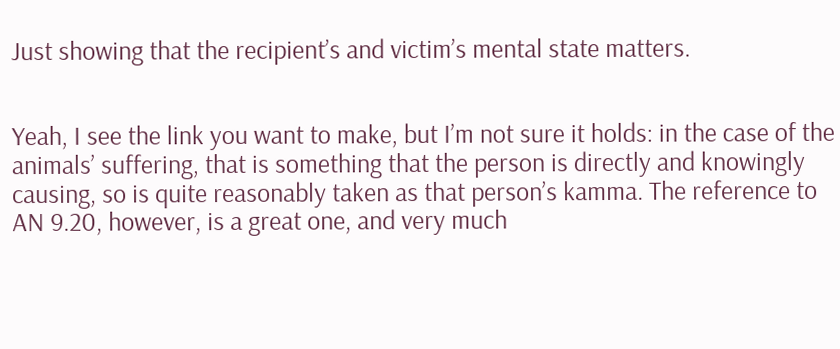Just showing that the recipient’s and victim’s mental state matters.


Yeah, I see the link you want to make, but I’m not sure it holds: in the case of the animals’ suffering, that is something that the person is directly and knowingly causing, so is quite reasonably taken as that person’s kamma. The reference to AN 9.20, however, is a great one, and very much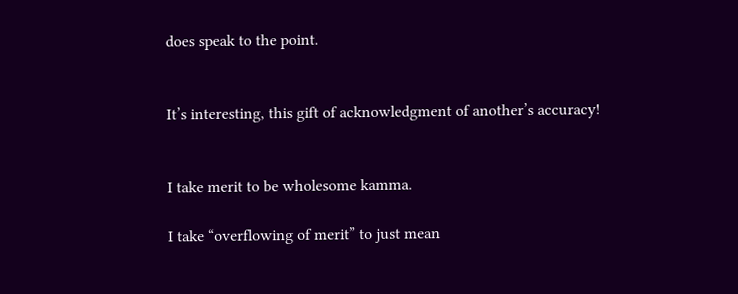does speak to the point.


It’s interesting, this gift of acknowledgment of another’s accuracy!


I take merit to be wholesome kamma.

I take “overflowing of merit” to just mean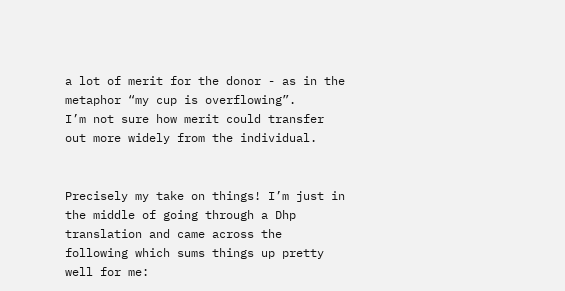a lot of merit for the donor - as in the metaphor “my cup is overflowing”.
I’m not sure how merit could transfer out more widely from the individual.


Precisely my take on things! I’m just in the middle of going through a Dhp translation and came across the following which sums things up pretty well for me: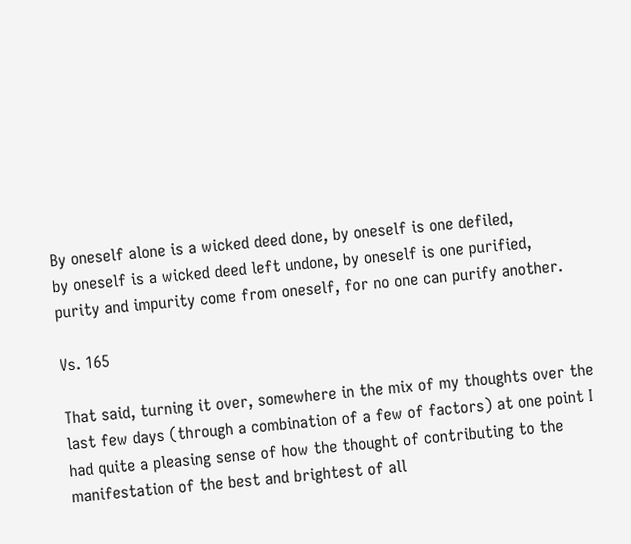By oneself alone is a wicked deed done, by oneself is one defiled,
by oneself is a wicked deed left undone, by oneself is one purified,
purity and impurity come from oneself, for no one can purify another.

Vs. 165

That said, turning it over, somewhere in the mix of my thoughts over the last few days (through a combination of a few of factors) at one point I had quite a pleasing sense of how the thought of contributing to the manifestation of the best and brightest of all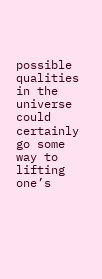possible qualities in the universe could certainly go some way to lifting one’s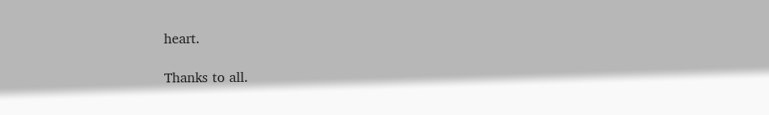heart.

Thanks to all.